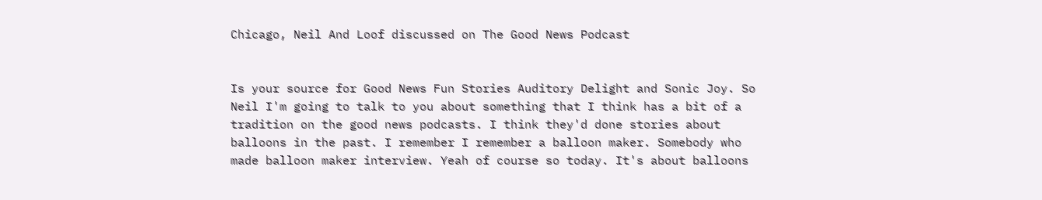Chicago, Neil And Loof discussed on The Good News Podcast


Is your source for Good News Fun Stories Auditory Delight and Sonic Joy. So Neil I'm going to talk to you about something that I think has a bit of a tradition on the good news podcasts. I think they'd done stories about balloons in the past. I remember I remember a balloon maker. Somebody who made balloon maker interview. Yeah of course so today. It's about balloons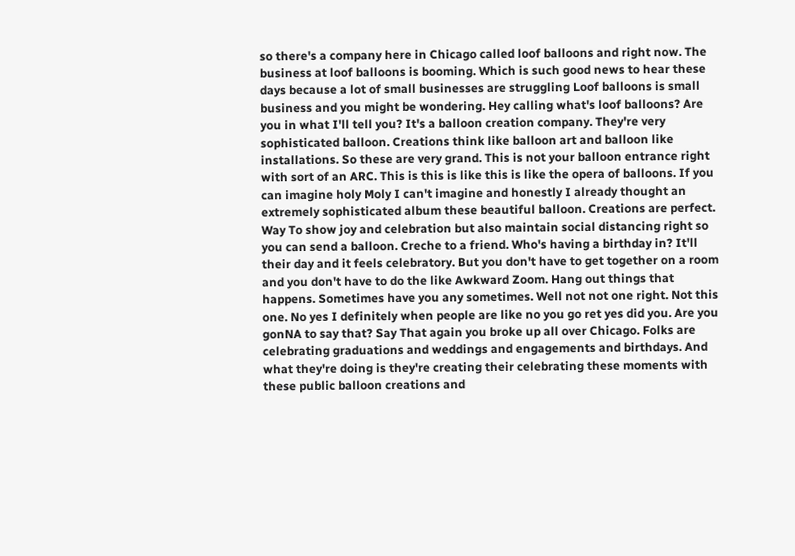so there's a company here in Chicago called loof balloons and right now. The business at loof balloons is booming. Which is such good news to hear these days because a lot of small businesses are struggling Loof balloons is small business and you might be wondering. Hey calling what's loof balloons? Are you in what I'll tell you? It's a balloon creation company. They're very sophisticated balloon. Creations think like balloon art and balloon like installations. So these are very grand. This is not your balloon entrance right with sort of an ARC. This is this is like this is like the opera of balloons. If you can imagine holy Moly I can't imagine and honestly I already thought an extremely sophisticated album these beautiful balloon. Creations are perfect. Way To show joy and celebration but also maintain social distancing right so you can send a balloon. Creche to a friend. Who's having a birthday in? It'll their day and it feels celebratory. But you don't have to get together on a room and you don't have to do the like Awkward Zoom. Hang out things that happens. Sometimes have you any sometimes. Well not not one right. Not this one. No yes I definitely when people are like no you go ret yes did you. Are you gonNA to say that? Say That again you broke up all over Chicago. Folks are celebrating graduations and weddings and engagements and birthdays. And what they're doing is they're creating their celebrating these moments with these public balloon creations and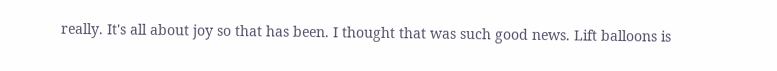really. It's all about joy so that has been. I thought that was such good news. Lift balloons is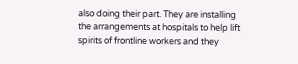also doing their part. They are installing the arrangements at hospitals to help lift spirits of frontline workers and they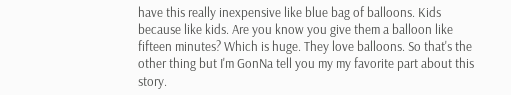have this really inexpensive like blue bag of balloons. Kids because like kids. Are you know you give them a balloon like fifteen minutes? Which is huge. They love balloons. So that's the other thing but I'm GonNa tell you my my favorite part about this story.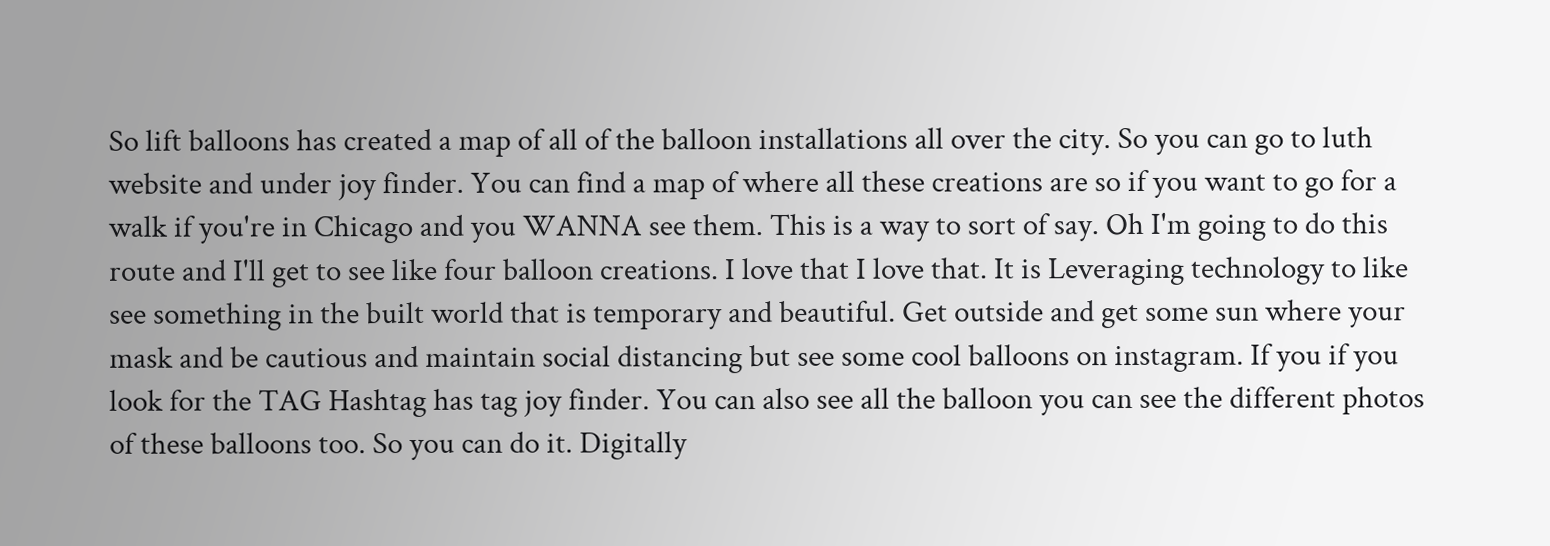So lift balloons has created a map of all of the balloon installations all over the city. So you can go to luth website and under joy finder. You can find a map of where all these creations are so if you want to go for a walk if you're in Chicago and you WANNA see them. This is a way to sort of say. Oh I'm going to do this route and I'll get to see like four balloon creations. I love that I love that. It is Leveraging technology to like see something in the built world that is temporary and beautiful. Get outside and get some sun where your mask and be cautious and maintain social distancing but see some cool balloons on instagram. If you if you look for the TAG Hashtag has tag joy finder. You can also see all the balloon you can see the different photos of these balloons too. So you can do it. Digitally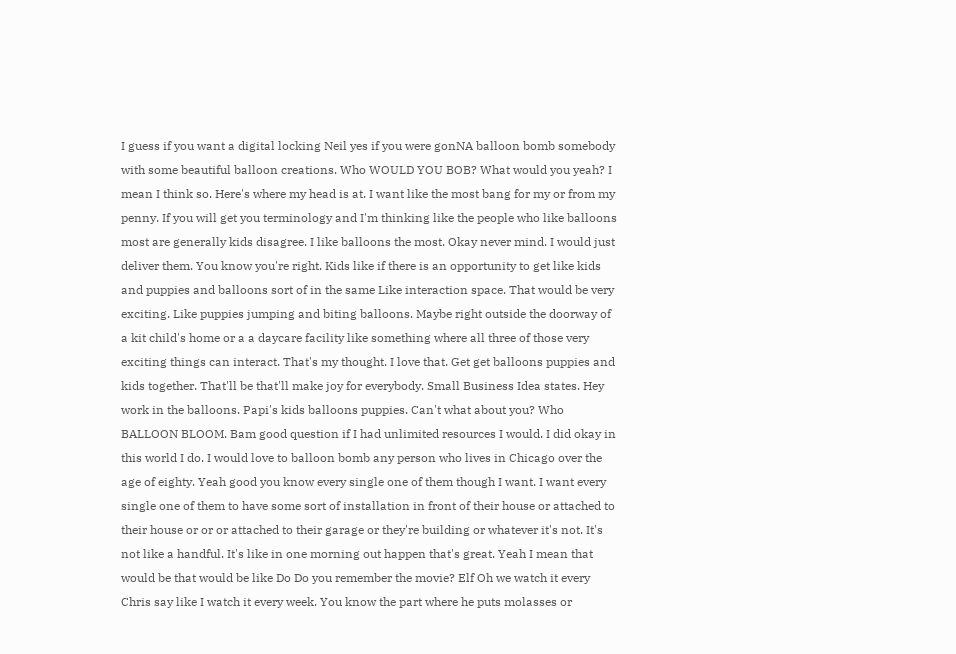I guess if you want a digital locking Neil yes if you were gonNA balloon bomb somebody with some beautiful balloon creations. Who WOULD YOU BOB? What would you yeah? I mean I think so. Here's where my head is at. I want like the most bang for my or from my penny. If you will get you terminology and I'm thinking like the people who like balloons most are generally kids disagree. I like balloons the most. Okay never mind. I would just deliver them. You know you're right. Kids like if there is an opportunity to get like kids and puppies and balloons sort of in the same Like interaction space. That would be very exciting. Like puppies jumping and biting balloons. Maybe right outside the doorway of a kit child's home or a a daycare facility like something where all three of those very exciting things can interact. That's my thought. I love that. Get get balloons puppies and kids together. That'll be that'll make joy for everybody. Small Business Idea states. Hey work in the balloons. Papi's kids balloons puppies. Can't what about you? Who BALLOON BLOOM. Bam good question if I had unlimited resources I would. I did okay in this world I do. I would love to balloon bomb any person who lives in Chicago over the age of eighty. Yeah good you know every single one of them though I want. I want every single one of them to have some sort of installation in front of their house or attached to their house or or or attached to their garage or they're building or whatever it's not. It's not like a handful. It's like in one morning out happen that's great. Yeah I mean that would be that would be like Do Do you remember the movie? Elf Oh we watch it every Chris say like I watch it every week. You know the part where he puts molasses or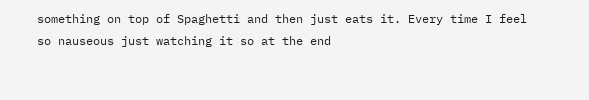something on top of Spaghetti and then just eats it. Every time I feel so nauseous just watching it so at the end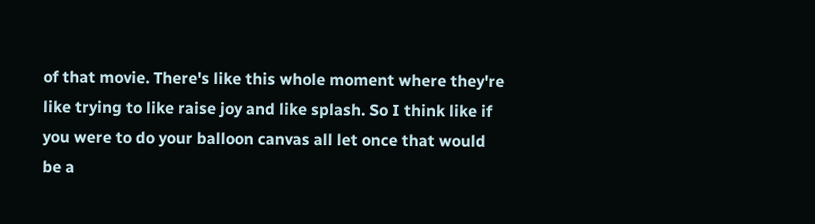of that movie. There's like this whole moment where they're like trying to like raise joy and like splash. So I think like if you were to do your balloon canvas all let once that would be a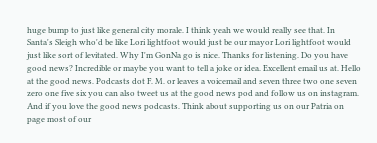huge bump to just like general city morale. I think yeah we would really see that. In Santa's Sleigh who'd be like Lori lightfoot would just be our mayor Lori lightfoot would just like sort of levitated. Why I'm GonNa go is nice. Thanks for listening. Do you have good news? Incredible or maybe you want to tell a joke or idea. Excellent email us at. Hello at the good news. Podcasts dot F. M. or leaves a voicemail and seven three two one seven zero one five six you can also tweet us at the good news pod and follow us on instagram. And if you love the good news podcasts. Think about supporting us on our Patria on page most of our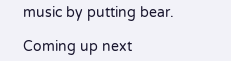music by putting bear.

Coming up next